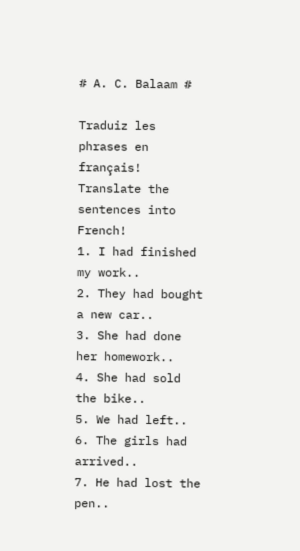# A. C. Balaam #

Traduiz les phrases en français! Translate the sentences into French!
1. I had finished my work..
2. They had bought a new car..
3. She had done her homework..
4. She had sold the bike..
5. We had left..
6. The girls had arrived..
7. He had lost the pen..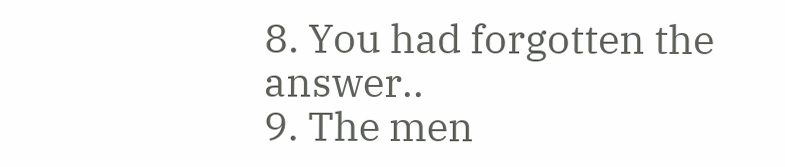8. You had forgotten the answer..
9. The men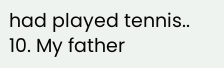had played tennis..
10. My father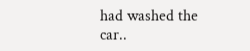had washed the car..